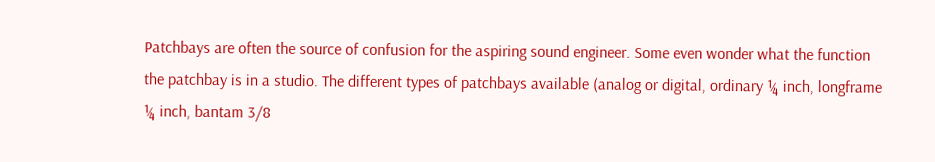Patchbays are often the source of confusion for the aspiring sound engineer. Some even wonder what the function the patchbay is in a studio. The different types of patchbays available (analog or digital, ordinary ¼ inch, longframe ¼ inch, bantam 3/8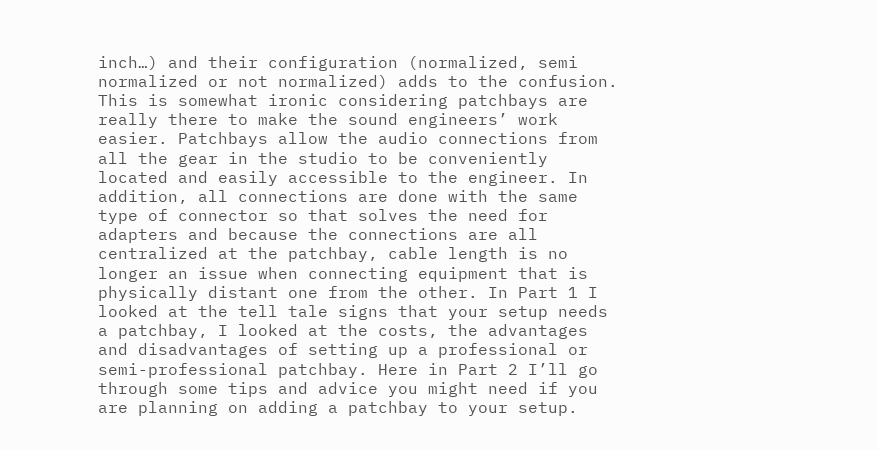inch…) and their configuration (normalized, semi normalized or not normalized) adds to the confusion. This is somewhat ironic considering patchbays are really there to make the sound engineers’ work easier. Patchbays allow the audio connections from all the gear in the studio to be conveniently located and easily accessible to the engineer. In addition, all connections are done with the same type of connector so that solves the need for adapters and because the connections are all centralized at the patchbay, cable length is no longer an issue when connecting equipment that is physically distant one from the other. In Part 1 I looked at the tell tale signs that your setup needs a patchbay, I looked at the costs, the advantages and disadvantages of setting up a professional or semi-professional patchbay. Here in Part 2 I’ll go through some tips and advice you might need if you are planning on adding a patchbay to your setup.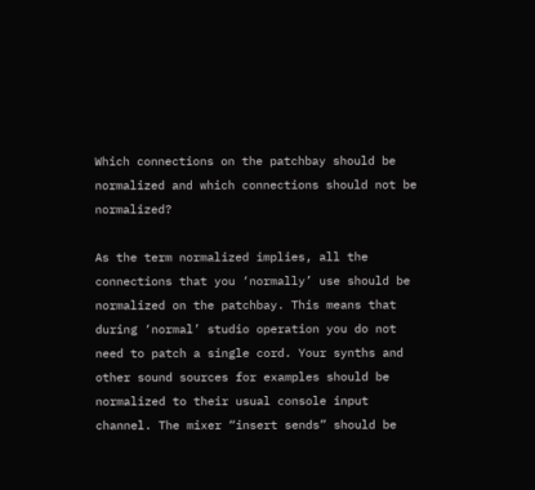Which connections on the patchbay should be normalized and which connections should not be normalized?

As the term normalized implies, all the connections that you ‘normally’ use should be normalized on the patchbay. This means that during ‘normal’ studio operation you do not need to patch a single cord. Your synths and other sound sources for examples should be normalized to their usual console input channel. The mixer “insert sends” should be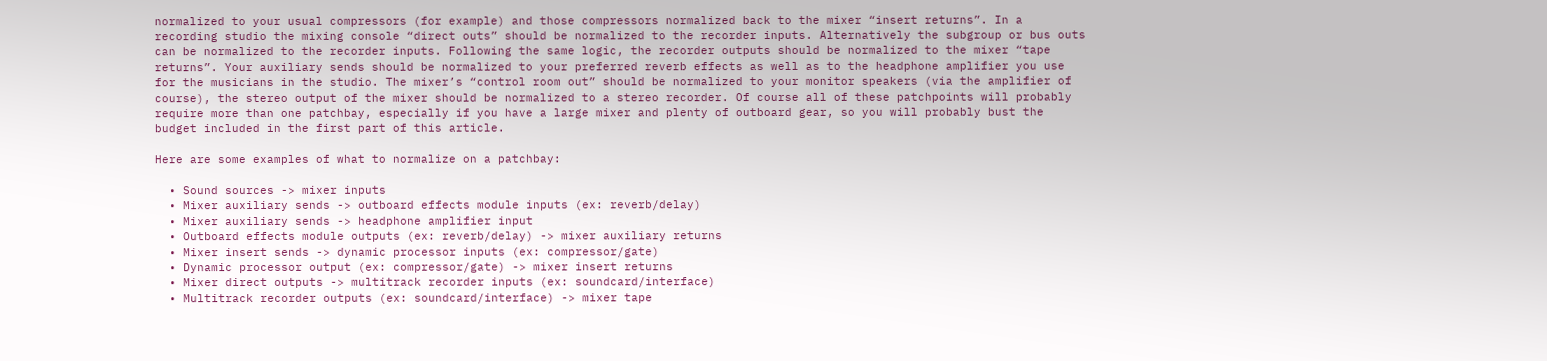normalized to your usual compressors (for example) and those compressors normalized back to the mixer “insert returns”. In a recording studio the mixing console “direct outs” should be normalized to the recorder inputs. Alternatively the subgroup or bus outs can be normalized to the recorder inputs. Following the same logic, the recorder outputs should be normalized to the mixer “tape returns”. Your auxiliary sends should be normalized to your preferred reverb effects as well as to the headphone amplifier you use for the musicians in the studio. The mixer’s “control room out” should be normalized to your monitor speakers (via the amplifier of course), the stereo output of the mixer should be normalized to a stereo recorder. Of course all of these patchpoints will probably require more than one patchbay, especially if you have a large mixer and plenty of outboard gear, so you will probably bust the budget included in the first part of this article.

Here are some examples of what to normalize on a patchbay:

  • Sound sources -> mixer inputs
  • Mixer auxiliary sends -> outboard effects module inputs (ex: reverb/delay)
  • Mixer auxiliary sends -> headphone amplifier input
  • Outboard effects module outputs (ex: reverb/delay) -> mixer auxiliary returns
  • Mixer insert sends -> dynamic processor inputs (ex: compressor/gate)
  • Dynamic processor output (ex: compressor/gate) -> mixer insert returns
  • Mixer direct outputs -> multitrack recorder inputs (ex: soundcard/interface)
  • Multitrack recorder outputs (ex: soundcard/interface) -> mixer tape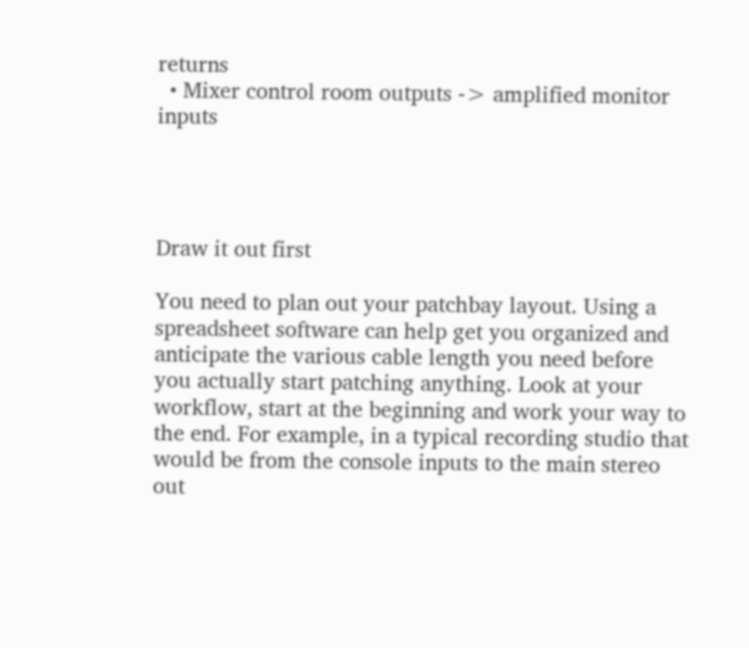returns
  • Mixer control room outputs -> amplified monitor inputs




Draw it out first

You need to plan out your patchbay layout. Using a spreadsheet software can help get you organized and anticipate the various cable length you need before you actually start patching anything. Look at your workflow, start at the beginning and work your way to the end. For example, in a typical recording studio that would be from the console inputs to the main stereo out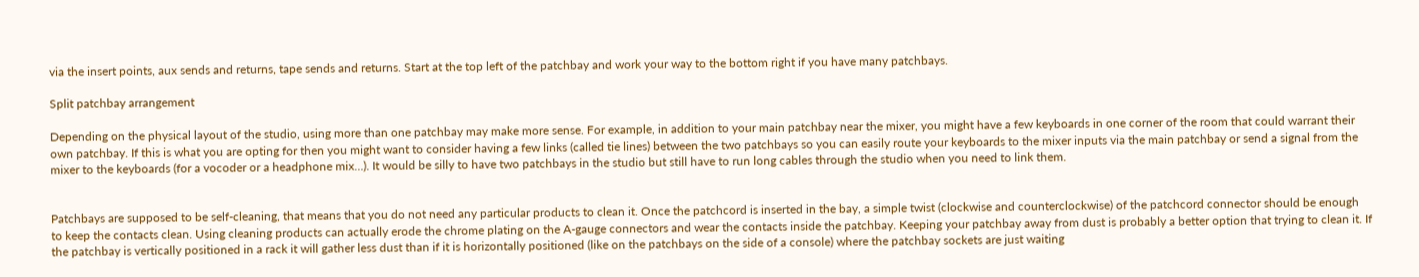via the insert points, aux sends and returns, tape sends and returns. Start at the top left of the patchbay and work your way to the bottom right if you have many patchbays.

Split patchbay arrangement

Depending on the physical layout of the studio, using more than one patchbay may make more sense. For example, in addition to your main patchbay near the mixer, you might have a few keyboards in one corner of the room that could warrant their own patchbay. If this is what you are opting for then you might want to consider having a few links (called tie lines) between the two patchbays so you can easily route your keyboards to the mixer inputs via the main patchbay or send a signal from the mixer to the keyboards (for a vocoder or a headphone mix…). It would be silly to have two patchbays in the studio but still have to run long cables through the studio when you need to link them.


Patchbays are supposed to be self-cleaning, that means that you do not need any particular products to clean it. Once the patchcord is inserted in the bay, a simple twist (clockwise and counterclockwise) of the patchcord connector should be enough to keep the contacts clean. Using cleaning products can actually erode the chrome plating on the A-gauge connectors and wear the contacts inside the patchbay. Keeping your patchbay away from dust is probably a better option that trying to clean it. If the patchbay is vertically positioned in a rack it will gather less dust than if it is horizontally positioned (like on the patchbays on the side of a console) where the patchbay sockets are just waiting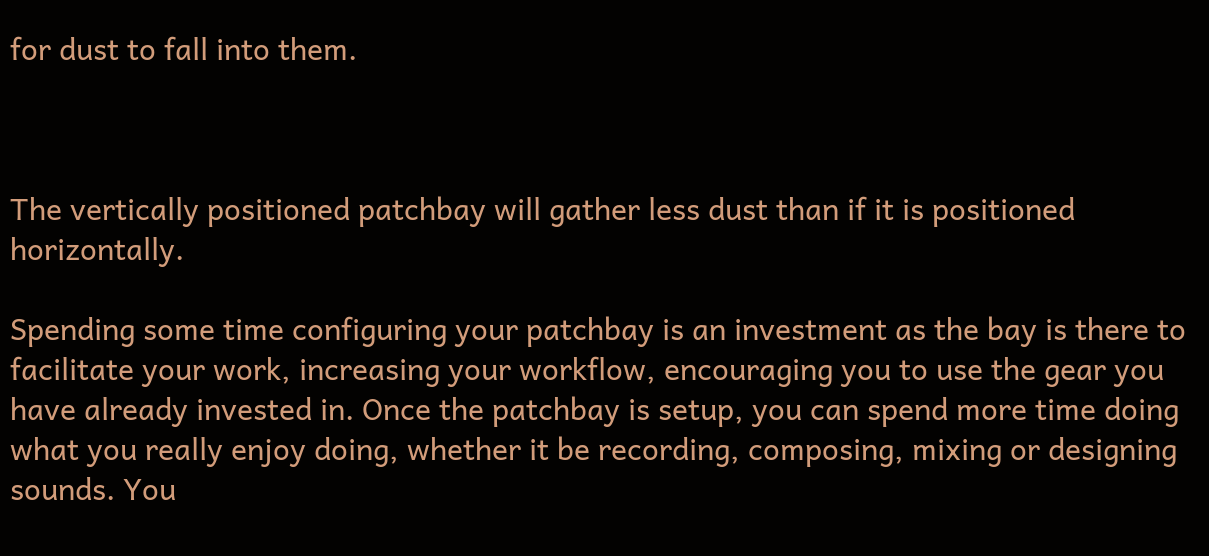for dust to fall into them.



The vertically positioned patchbay will gather less dust than if it is positioned horizontally.

Spending some time configuring your patchbay is an investment as the bay is there to facilitate your work, increasing your workflow, encouraging you to use the gear you have already invested in. Once the patchbay is setup, you can spend more time doing what you really enjoy doing, whether it be recording, composing, mixing or designing sounds. You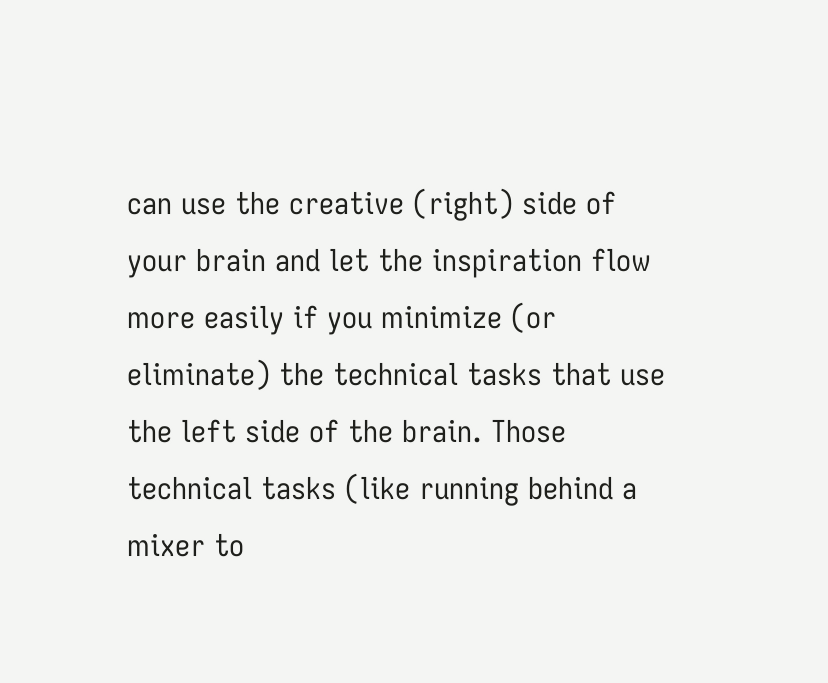can use the creative (right) side of your brain and let the inspiration flow more easily if you minimize (or eliminate) the technical tasks that use the left side of the brain. Those technical tasks (like running behind a mixer to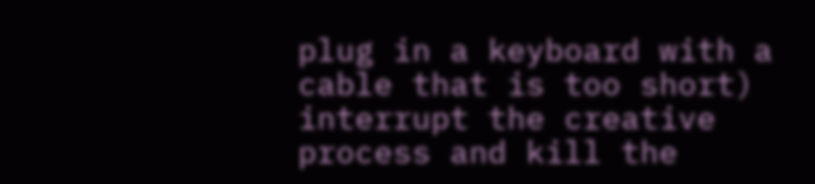plug in a keyboard with a cable that is too short) interrupt the creative process and kill the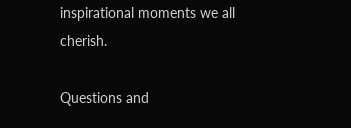inspirational moments we all cherish.

Questions and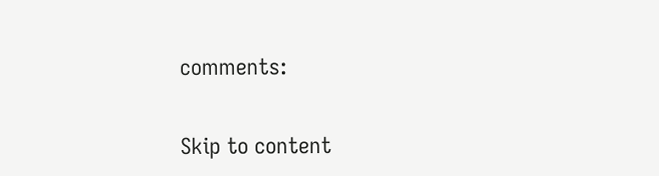comments:

Skip to content